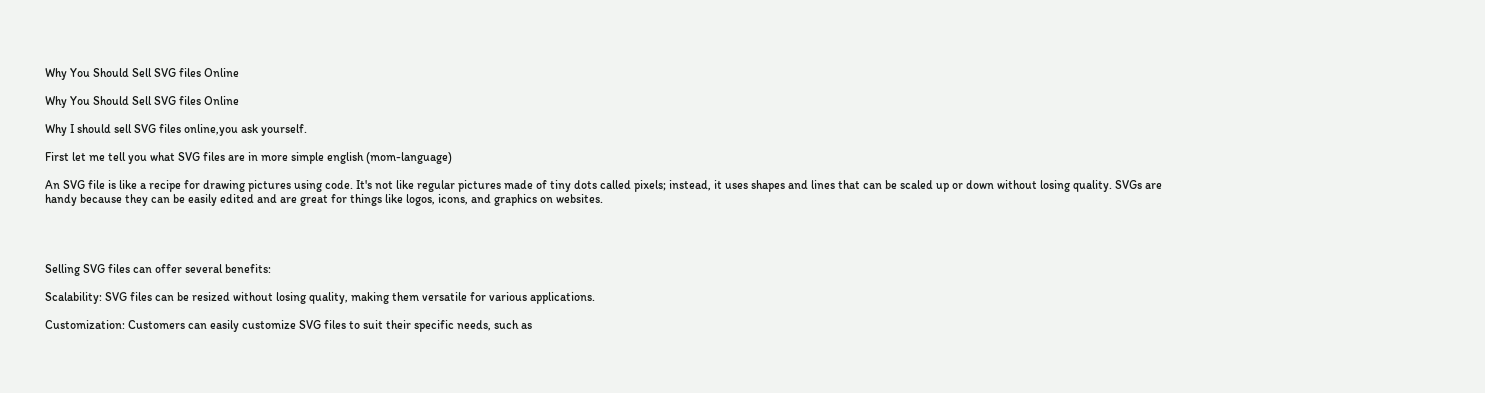Why You Should Sell SVG files Online

Why You Should Sell SVG files Online

Why I should sell SVG files online,you ask yourself.

First let me tell you what SVG files are in more simple english (mom-language)

An SVG file is like a recipe for drawing pictures using code. It's not like regular pictures made of tiny dots called pixels; instead, it uses shapes and lines that can be scaled up or down without losing quality. SVGs are handy because they can be easily edited and are great for things like logos, icons, and graphics on websites.




Selling SVG files can offer several benefits:

Scalability: SVG files can be resized without losing quality, making them versatile for various applications.

Customization: Customers can easily customize SVG files to suit their specific needs, such as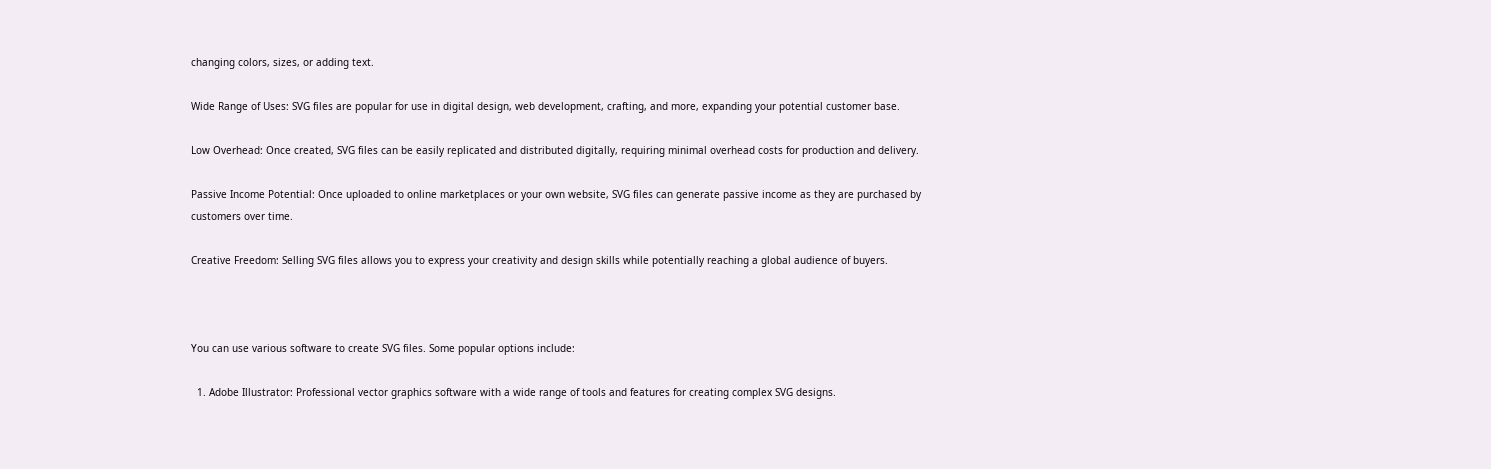changing colors, sizes, or adding text.

Wide Range of Uses: SVG files are popular for use in digital design, web development, crafting, and more, expanding your potential customer base.

Low Overhead: Once created, SVG files can be easily replicated and distributed digitally, requiring minimal overhead costs for production and delivery.

Passive Income Potential: Once uploaded to online marketplaces or your own website, SVG files can generate passive income as they are purchased by customers over time.

Creative Freedom: Selling SVG files allows you to express your creativity and design skills while potentially reaching a global audience of buyers.



You can use various software to create SVG files. Some popular options include:

  1. Adobe Illustrator: Professional vector graphics software with a wide range of tools and features for creating complex SVG designs.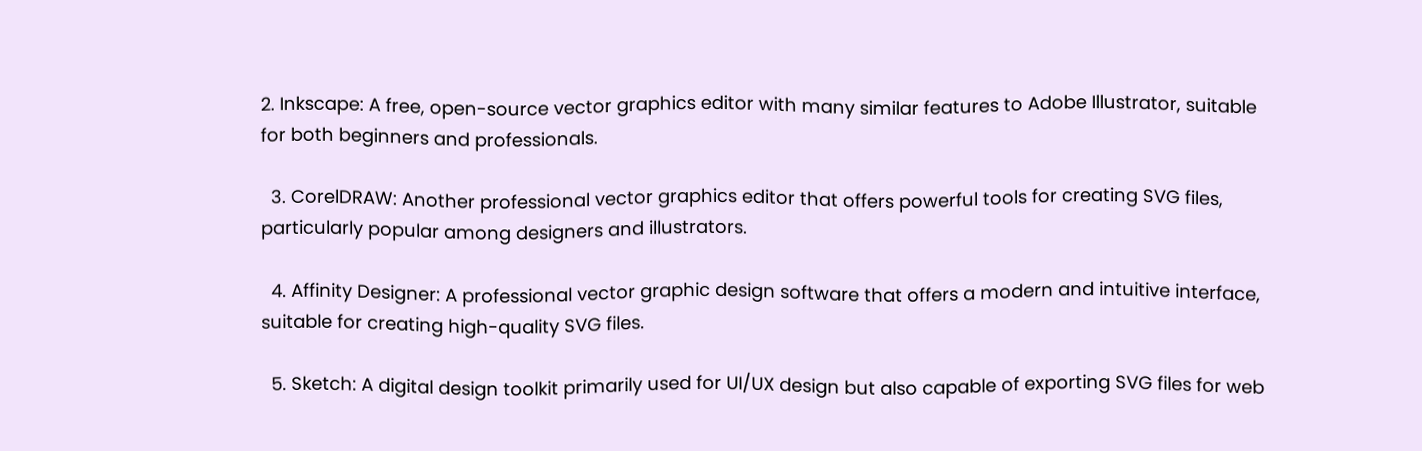2. Inkscape: A free, open-source vector graphics editor with many similar features to Adobe Illustrator, suitable for both beginners and professionals.

  3. CorelDRAW: Another professional vector graphics editor that offers powerful tools for creating SVG files, particularly popular among designers and illustrators.

  4. Affinity Designer: A professional vector graphic design software that offers a modern and intuitive interface, suitable for creating high-quality SVG files.

  5. Sketch: A digital design toolkit primarily used for UI/UX design but also capable of exporting SVG files for web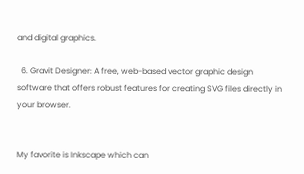and digital graphics.

  6. Gravit Designer: A free, web-based vector graphic design software that offers robust features for creating SVG files directly in your browser.


My favorite is Inkscape which can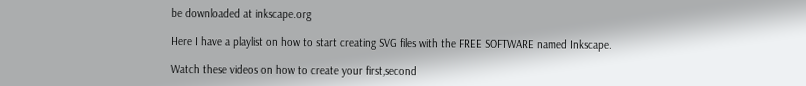be downloaded at inkscape.org

Here I have a playlist on how to start creating SVG files with the FREE SOFTWARE named Inkscape.

Watch these videos on how to create your first,second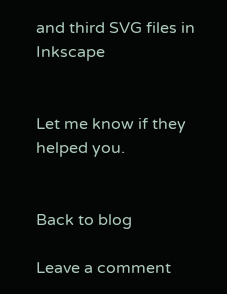and third SVG files in Inkscape


Let me know if they helped you.


Back to blog

Leave a comment